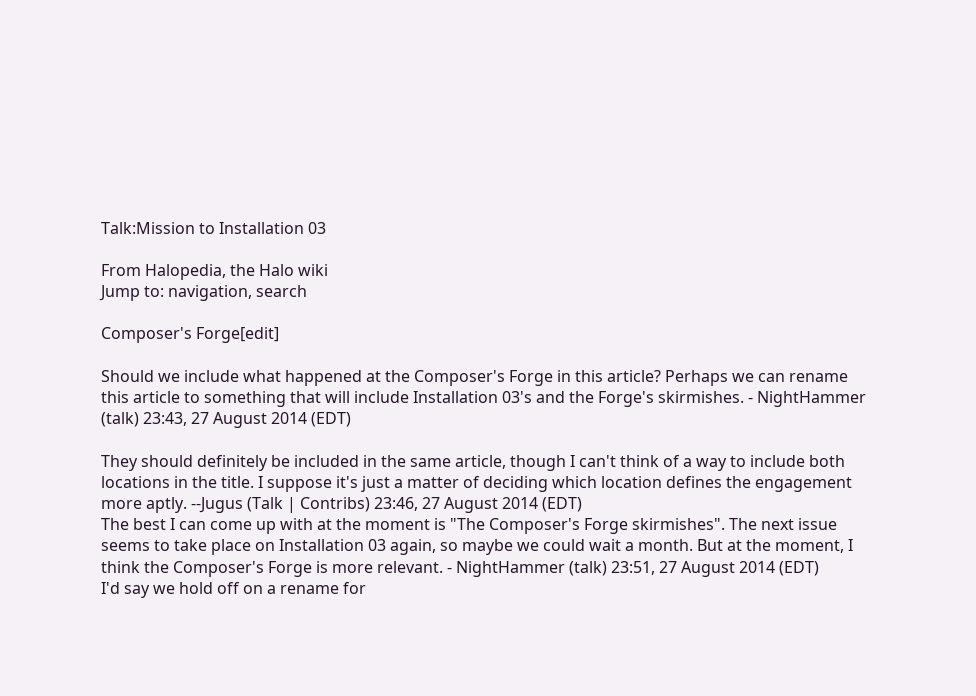Talk:Mission to Installation 03

From Halopedia, the Halo wiki
Jump to: navigation, search

Composer's Forge[edit]

Should we include what happened at the Composer's Forge in this article? Perhaps we can rename this article to something that will include Installation 03's and the Forge's skirmishes. - NightHammer (talk) 23:43, 27 August 2014 (EDT)

They should definitely be included in the same article, though I can't think of a way to include both locations in the title. I suppose it's just a matter of deciding which location defines the engagement more aptly. --Jugus (Talk | Contribs) 23:46, 27 August 2014 (EDT)
The best I can come up with at the moment is "The Composer's Forge skirmishes". The next issue seems to take place on Installation 03 again, so maybe we could wait a month. But at the moment, I think the Composer's Forge is more relevant. - NightHammer (talk) 23:51, 27 August 2014 (EDT)
I'd say we hold off on a rename for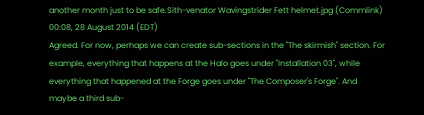another month just to be safe.Sith-venator Wavingstrider Fett helmet.jpg (Commlink) 00:08, 28 August 2014 (EDT)
Agreed. For now, perhaps we can create sub-sections in the "The skirmish" section. For example, everything that happens at the Halo goes under "Installation 03", while everything that happened at the Forge goes under "The Composer's Forge". And maybe a third sub-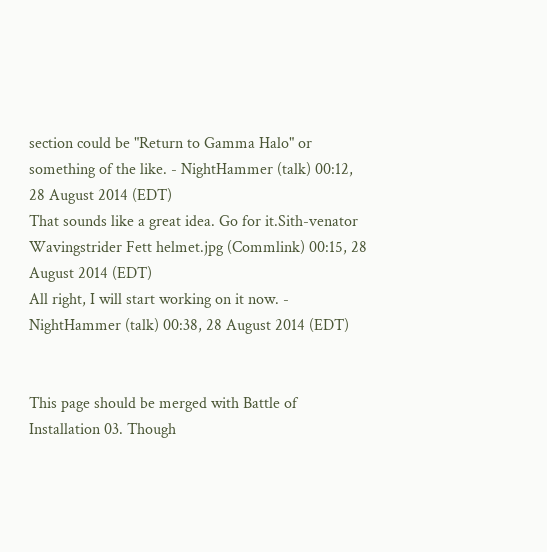section could be "Return to Gamma Halo" or something of the like. - NightHammer (talk) 00:12, 28 August 2014 (EDT)
That sounds like a great idea. Go for it.Sith-venator Wavingstrider Fett helmet.jpg (Commlink) 00:15, 28 August 2014 (EDT)
All right, I will start working on it now. - NightHammer (talk) 00:38, 28 August 2014 (EDT)


This page should be merged with Battle of Installation 03. Though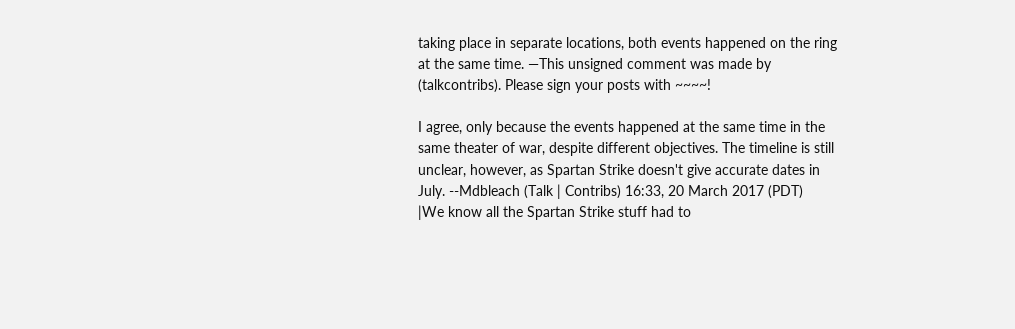taking place in separate locations, both events happened on the ring at the same time. —This unsigned comment was made by (talkcontribs). Please sign your posts with ~~~~!

I agree, only because the events happened at the same time in the same theater of war, despite different objectives. The timeline is still unclear, however, as Spartan Strike doesn't give accurate dates in July. --Mdbleach (Talk | Contribs) 16:33, 20 March 2017 (PDT)
|We know all the Spartan Strike stuff had to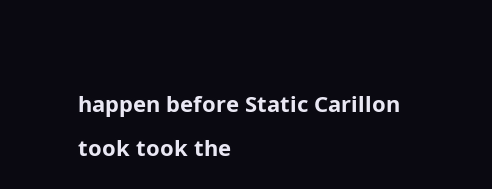happen before Static Carillon took took the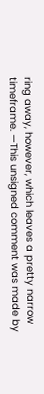ring away, however, which leaves a pretty narrow timeframe. —This unsigned comment was made by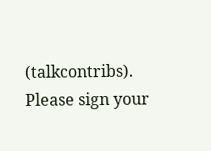(talkcontribs). Please sign your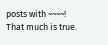posts with ~~~~!
That much is true.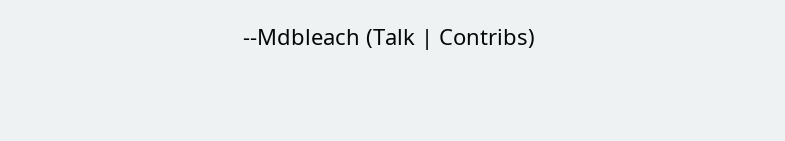--Mdbleach (Talk | Contribs)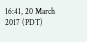16:41, 20 March 2017 (PDT)